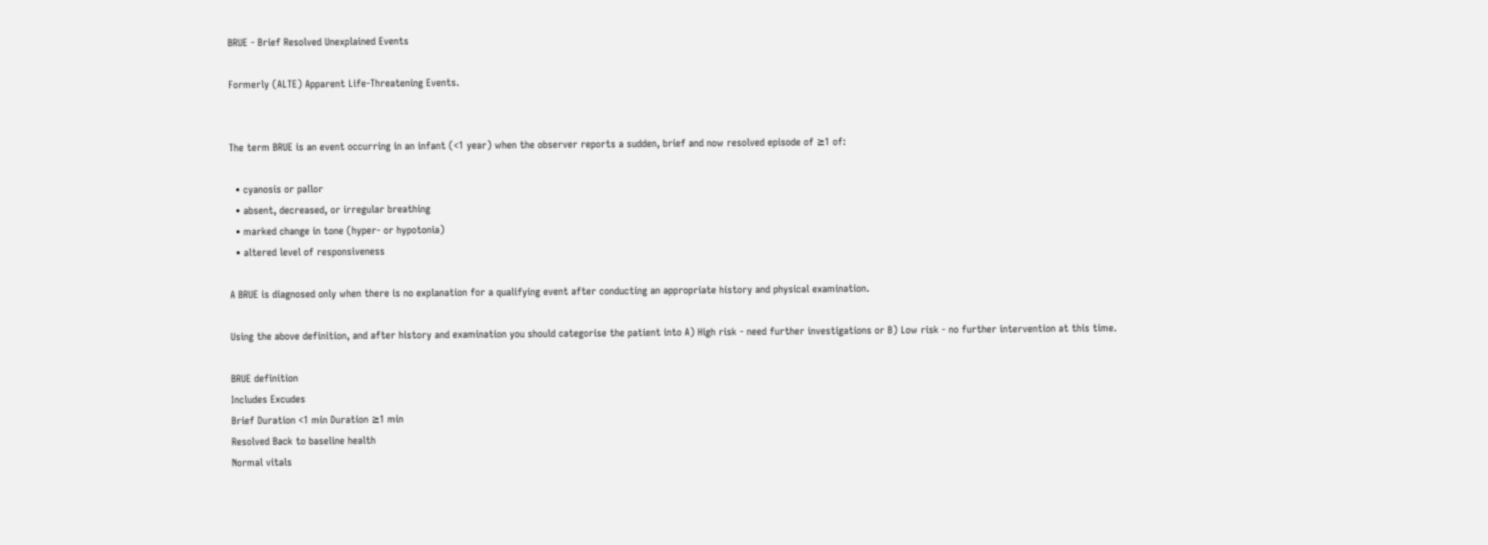BRUE - Brief Resolved Unexplained Events

Formerly (ALTE) Apparent Life-Threatening Events.


The term BRUE is an event occurring in an infant (<1 year) when the observer reports a sudden, brief and now resolved episode of ≥1 of:

  • cyanosis or pallor
  • absent, decreased, or irregular breathing
  • marked change in tone (hyper- or hypotonia)
  • altered level of responsiveness

A BRUE is diagnosed only when there is no explanation for a qualifying event after conducting an appropriate history and physical examination.

Using the above definition, and after history and examination you should categorise the patient into A) High risk - need further investigations or B) Low risk - no further intervention at this time.

BRUE definition
Includes Excudes
Brief Duration <1 min Duration ≥1 min
Resolved Back to baseline health
Normal vitals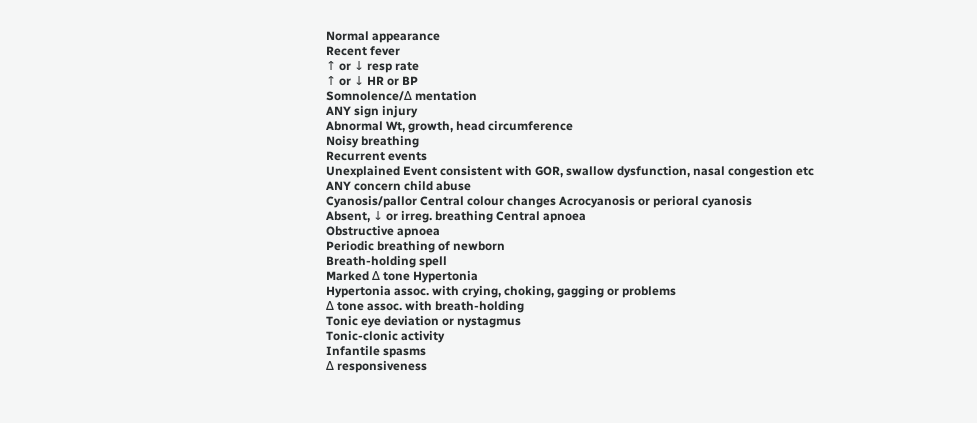Normal appearance
Recent fever
↑ or ↓ resp rate
↑ or ↓ HR or BP
Somnolence/Δ mentation
ANY sign injury
Abnormal Wt, growth, head circumference
Noisy breathing
Recurrent events
Unexplained Event consistent with GOR, swallow dysfunction, nasal congestion etc
ANY concern child abuse
Cyanosis/pallor Central colour changes Acrocyanosis or perioral cyanosis
Absent, ↓ or irreg. breathing Central apnoea
Obstructive apnoea
Periodic breathing of newborn
Breath-holding spell
Marked Δ tone Hypertonia
Hypertonia assoc. with crying, choking, gagging or problems
Δ tone assoc. with breath-holding
Tonic eye deviation or nystagmus
Tonic-clonic activity
Infantile spasms
Δ responsiveness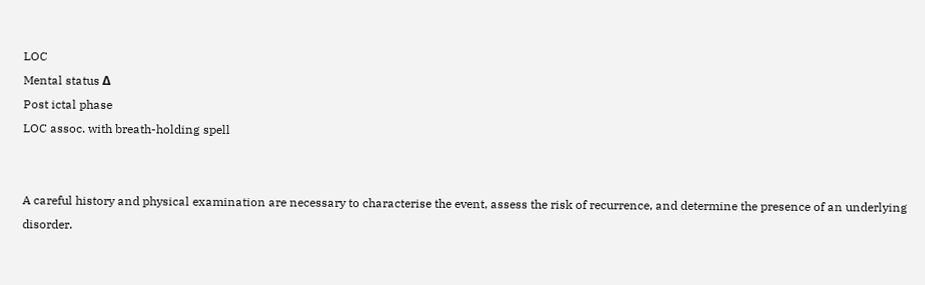LOC
Mental status Δ
Post ictal phase
LOC assoc. with breath-holding spell


A careful history and physical examination are necessary to characterise the event, assess the risk of recurrence, and determine the presence of an underlying disorder.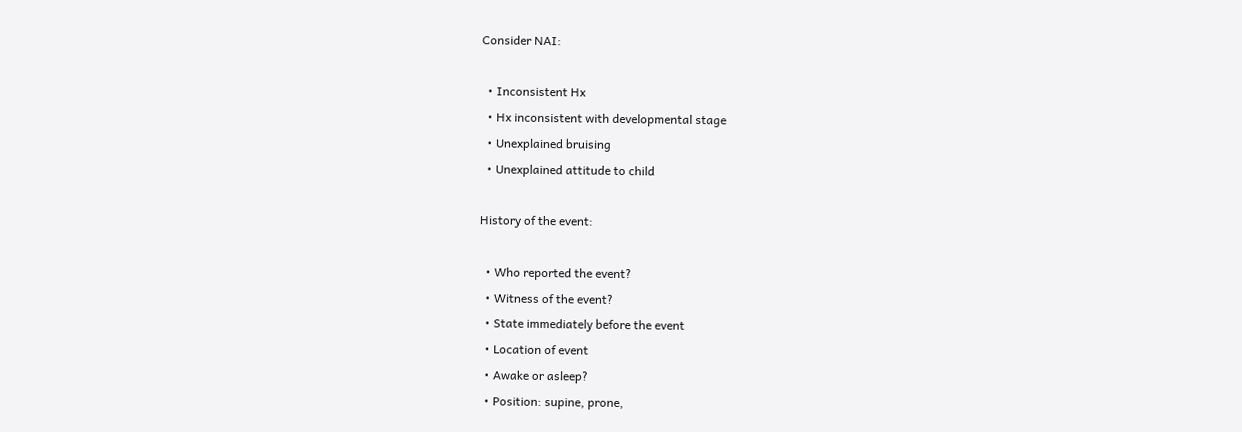Consider NAI:

  • Inconsistent Hx
  • Hx inconsistent with developmental stage
  • Unexplained bruising
  • Unexplained attitude to child

History of the event:

  • Who reported the event?
  • Witness of the event?
  • State immediately before the event
  • Location of event
  • Awake or asleep?
  • Position: supine, prone,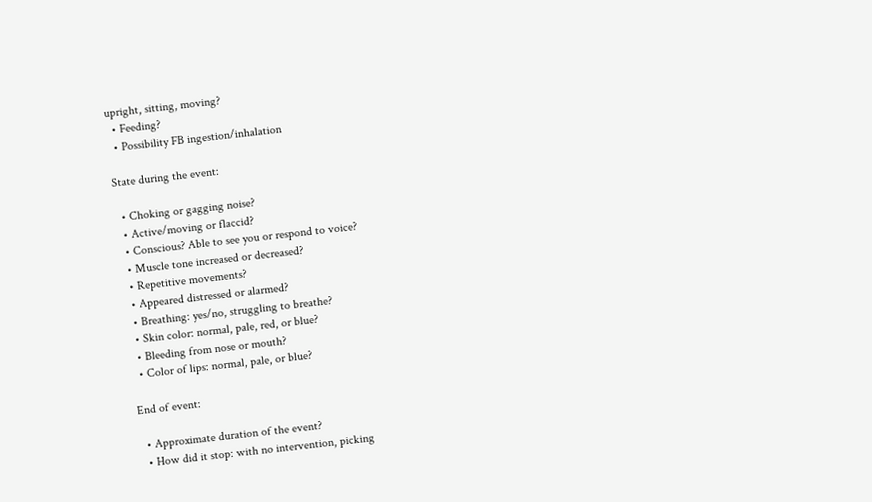upright, sitting, moving?
  • Feeding?
  • Possibility FB ingestion/inhalation

State during the event:

  • Choking or gagging noise?
  • Active/moving or flaccid?
  • Conscious? Able to see you or respond to voice?
  • Muscle tone increased or decreased?
  • Repetitive movements?
  • Appeared distressed or alarmed?
  • Breathing: yes/no, struggling to breathe?
  • Skin color: normal, pale, red, or blue?
  • Bleeding from nose or mouth?
  • Color of lips: normal, pale, or blue?

End of event:

  • Approximate duration of the event?
  • How did it stop: with no intervention, picking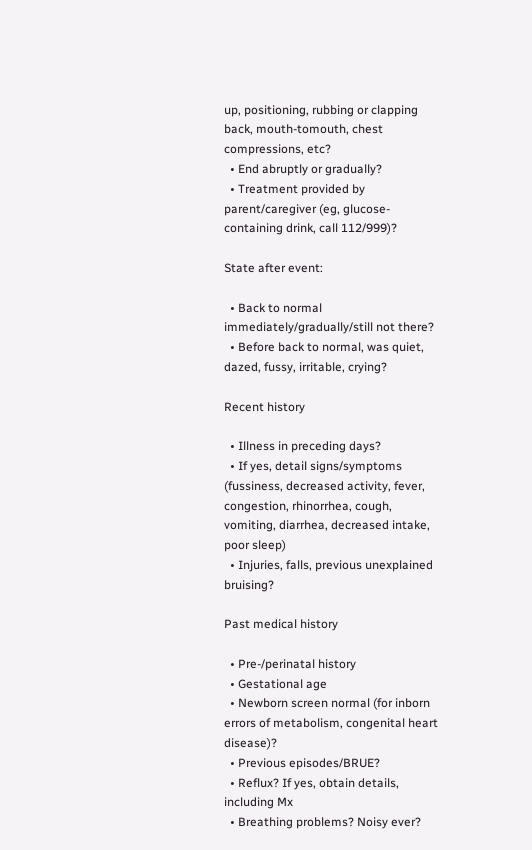up, positioning, rubbing or clapping back, mouth-tomouth, chest compressions, etc?
  • End abruptly or gradually?
  • Treatment provided by parent/caregiver (eg, glucose-containing drink, call 112/999)?

State after event:

  • Back to normal immediately/gradually/still not there?
  • Before back to normal, was quiet, dazed, fussy, irritable, crying?

Recent history

  • Illness in preceding days?
  • If yes, detail signs/symptoms (fussiness, decreased activity, fever, congestion, rhinorrhea, cough, vomiting, diarrhea, decreased intake, poor sleep)
  • Injuries, falls, previous unexplained bruising?

Past medical history

  • Pre-/perinatal history
  • Gestational age
  • Newborn screen normal (for inborn errors of metabolism, congenital heart disease)?
  • Previous episodes/BRUE?
  • Reflux? If yes, obtain details, including Mx
  • Breathing problems? Noisy ever?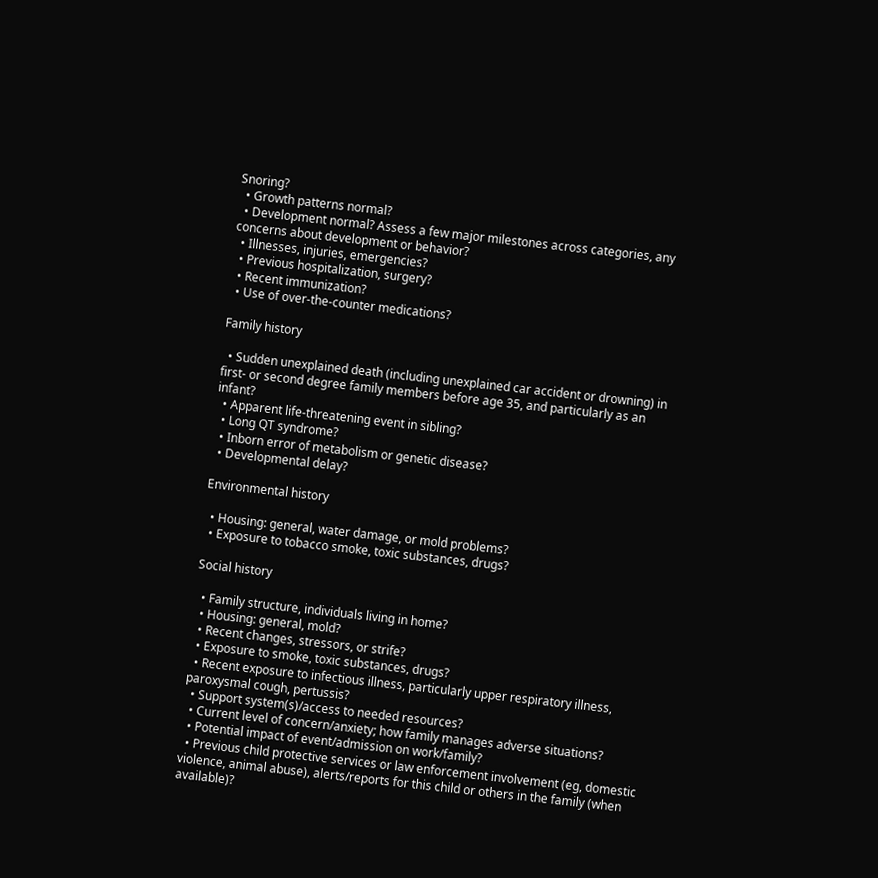Snoring?
  • Growth patterns normal?
  • Development normal? Assess a few major milestones across categories, any concerns about development or behavior?
  • Illnesses, injuries, emergencies?
  • Previous hospitalization, surgery?
  • Recent immunization?
  • Use of over-the-counter medications?

Family history

  • Sudden unexplained death (including unexplained car accident or drowning) in first- or second degree family members before age 35, and particularly as an infant?
  • Apparent life-threatening event in sibling?
  • Long QT syndrome?
  • Inborn error of metabolism or genetic disease?
  • Developmental delay?

Environmental history

  • Housing: general, water damage, or mold problems?
  • Exposure to tobacco smoke, toxic substances, drugs?

Social history

  • Family structure, individuals living in home?
  • Housing: general, mold?
  • Recent changes, stressors, or strife?
  • Exposure to smoke, toxic substances, drugs?
  • Recent exposure to infectious illness, particularly upper respiratory illness, paroxysmal cough, pertussis?
  • Support system(s)/access to needed resources?
  • Current level of concern/anxiety; how family manages adverse situations?
  • Potential impact of event/admission on work/family?
  • Previous child protective services or law enforcement involvement (eg, domestic violence, animal abuse), alerts/reports for this child or others in the family (when available)?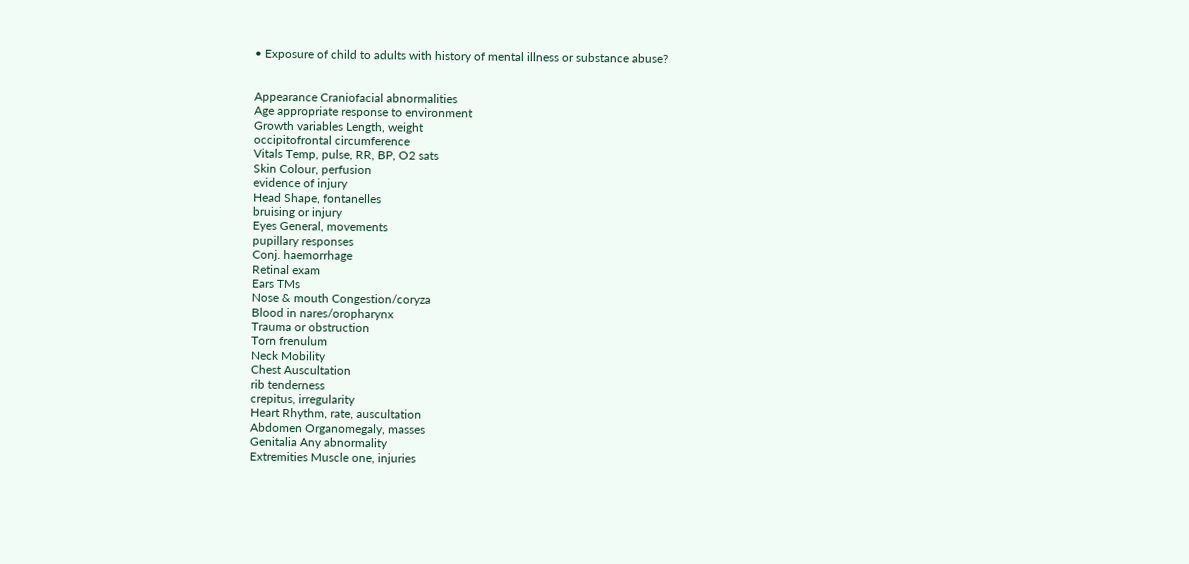• Exposure of child to adults with history of mental illness or substance abuse?


Appearance Craniofacial abnormalities
Age appropriate response to environment
Growth variables Length, weight
occipitofrontal circumference
Vitals Temp, pulse, RR, BP, O2 sats
Skin Colour, perfusion
evidence of injury
Head Shape, fontanelles
bruising or injury
Eyes General, movements
pupillary responses
Conj. haemorrhage
Retinal exam
Ears TMs
Nose & mouth Congestion/coryza
Blood in nares/oropharynx
Trauma or obstruction
Torn frenulum
Neck Mobility
Chest Auscultation
rib tenderness
crepitus, irregularity
Heart Rhythm, rate, auscultation
Abdomen Organomegaly, masses
Genitalia Any abnormality
Extremities Muscle one, injuries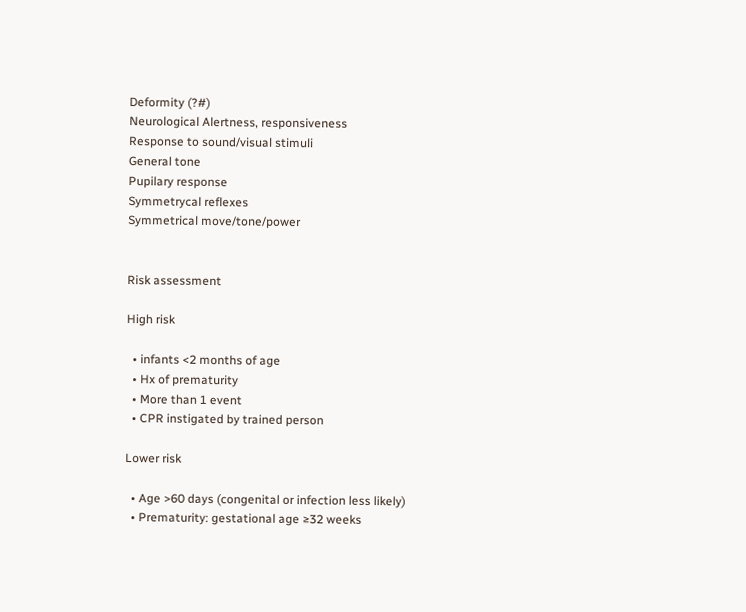Deformity (?#)
Neurological Alertness, responsiveness
Response to sound/visual stimuli
General tone
Pupilary response
Symmetrycal reflexes
Symmetrical move/tone/power


Risk assessment

High risk

  • infants <2 months of age
  • Hx of prematurity
  • More than 1 event
  • CPR instigated by trained person

Lower risk

  • Age >60 days (congenital or infection less likely)
  • Prematurity: gestational age ≥32 weeks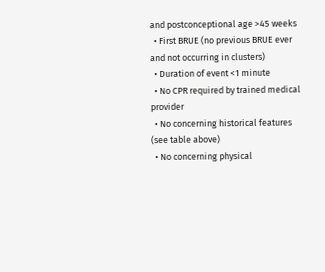and postconceptional age >45 weeks
  • First BRUE (no previous BRUE ever and not occurring in clusters)
  • Duration of event <1 minute
  • No CPR required by trained medical provider
  • No concerning historical features (see table above)
  • No concerning physical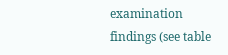examination findings (see table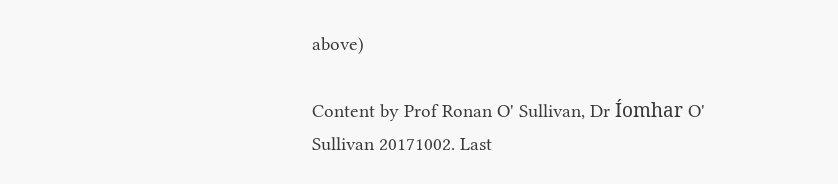above)

Content by Prof Ronan O' Sullivan, Dr Íomhar O' Sullivan 20171002. Last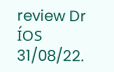review Dr ÍOS 31/08/22.